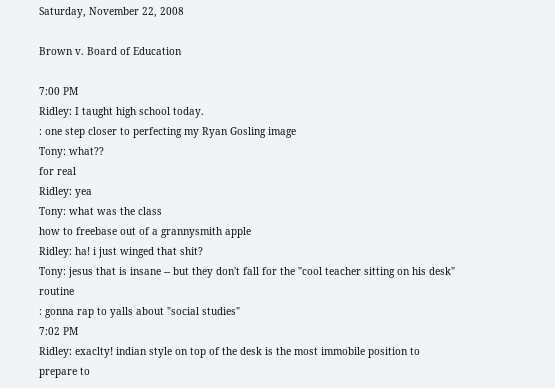Saturday, November 22, 2008

Brown v. Board of Education

7:00 PM
Ridley: I taught high school today.
: one step closer to perfecting my Ryan Gosling image
Tony: what??
for real
Ridley: yea
Tony: what was the class
how to freebase out of a grannysmith apple
Ridley: ha! i just winged that shit?
Tony: jesus that is insane -- but they don't fall for the "cool teacher sitting on his desk" routine
: gonna rap to yalls about "social studies"
7:02 PM
Ridley: exaclty! indian style on top of the desk is the most immobile position to prepare to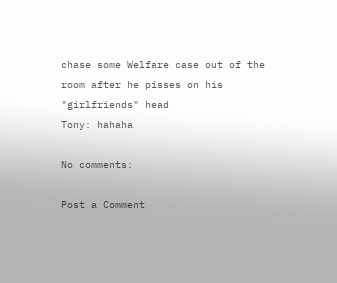chase some Welfare case out of the room after he pisses on his "girlfriends" head
Tony: hahaha

No comments:

Post a Comment